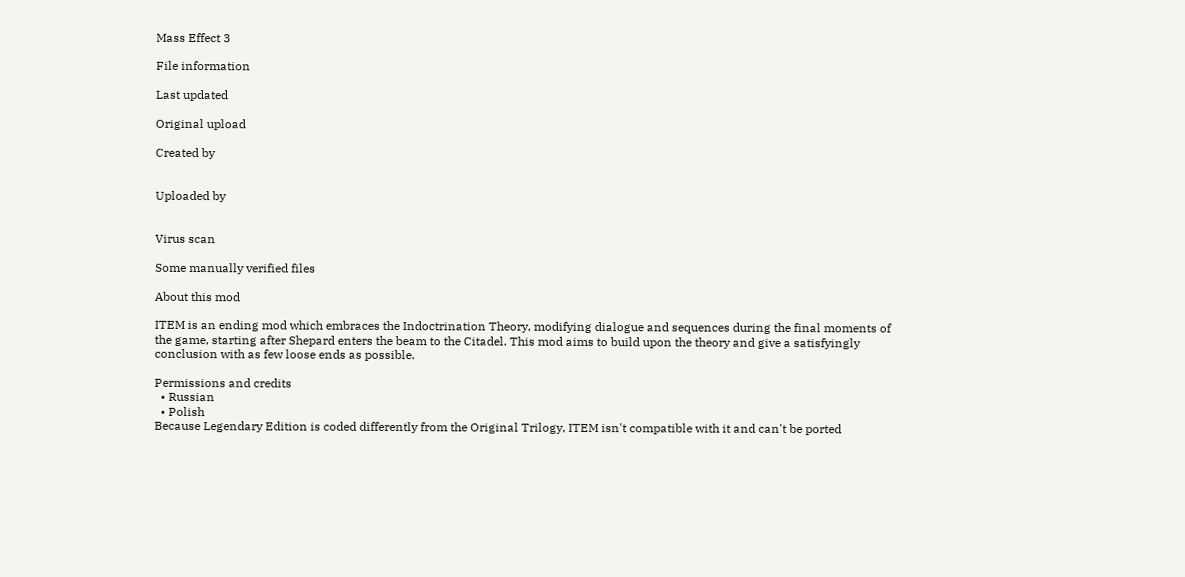Mass Effect 3

File information

Last updated

Original upload

Created by


Uploaded by


Virus scan

Some manually verified files

About this mod

ITEM is an ending mod which embraces the Indoctrination Theory, modifying dialogue and sequences during the final moments of the game, starting after Shepard enters the beam to the Citadel. This mod aims to build upon the theory and give a satisfyingly conclusion with as few loose ends as possible.

Permissions and credits
  • Russian
  • Polish
Because Legendary Edition is coded differently from the Original Trilogy, ITEM isn't compatible with it and can't be ported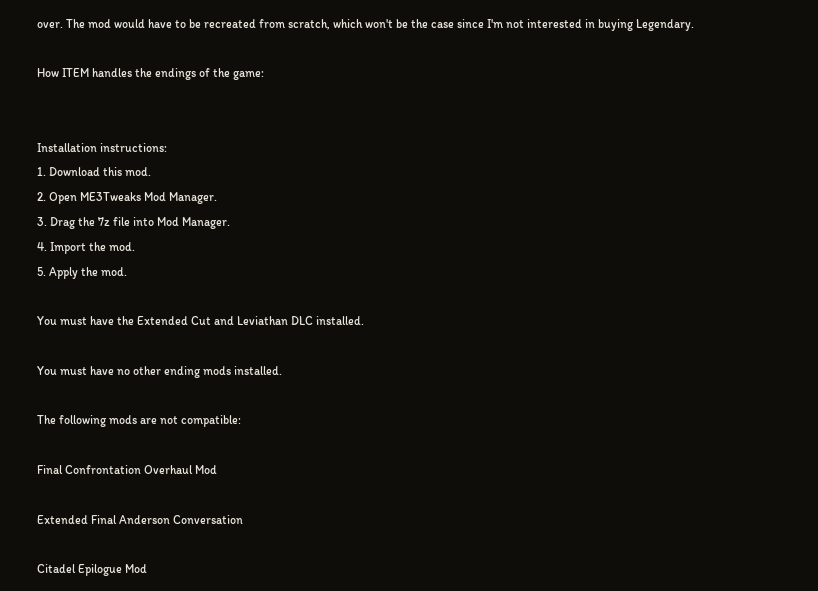over. The mod would have to be recreated from scratch, which won't be the case since I'm not interested in buying Legendary.

How ITEM handles the endings of the game:


Installation instructions:
1. Download this mod.
2. Open ME3Tweaks Mod Manager.
3. Drag the 7z file into Mod Manager.
4. Import the mod.
5. Apply the mod.

You must have the Extended Cut and Leviathan DLC installed.

You must have no other ending mods installed.

The following mods are not compatible:

Final Confrontation Overhaul Mod

Extended Final Anderson Conversation

Citadel Epilogue Mod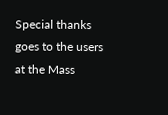Special thanks goes to the users at the Mass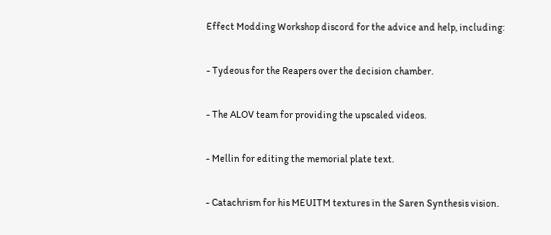Effect Modding Workshop discord for the advice and help, including:

- Tydeous for the Reapers over the decision chamber.

- The ALOV team for providing the upscaled videos.

- Mellin for editing the memorial plate text.

- Catachrism for his MEUITM textures in the Saren Synthesis vision.